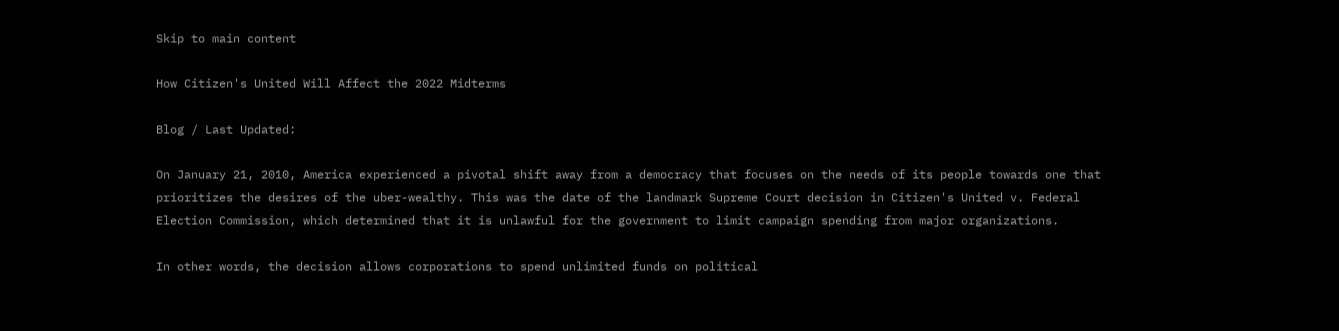Skip to main content

How Citizen's United Will Affect the 2022 Midterms

Blog / Last Updated:

On January 21, 2010, America experienced a pivotal shift away from a democracy that focuses on the needs of its people towards one that prioritizes the desires of the uber-wealthy. This was the date of the landmark Supreme Court decision in Citizen's United v. Federal Election Commission, which determined that it is unlawful for the government to limit campaign spending from major organizations.

In other words, the decision allows corporations to spend unlimited funds on political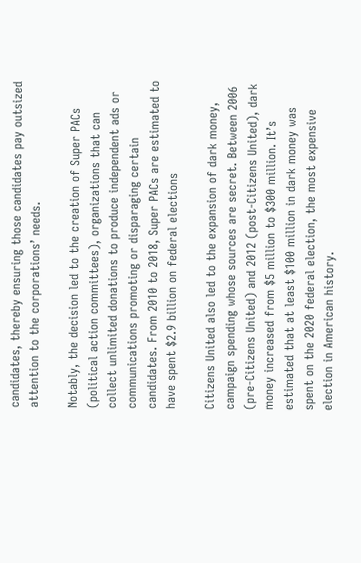candidates, thereby ensuring those candidates pay outsized attention to the corporations’ needs.

Notably, the decision led to the creation of Super PACs (political action committees), organizations that can collect unlimited donations to produce independent ads or communications promoting or disparaging certain candidates. From 2010 to 2018, Super PACs are estimated to have spent $2.9 billion on federal elections

Citizens United also led to the expansion of dark money, campaign spending whose sources are secret. Between 2006 (pre-Citizens United) and 2012 (post-Citizens United), dark money increased from $5 million to $300 million. It’s estimated that at least $100 million in dark money was spent on the 2020 federal election, the most expensive election in American history.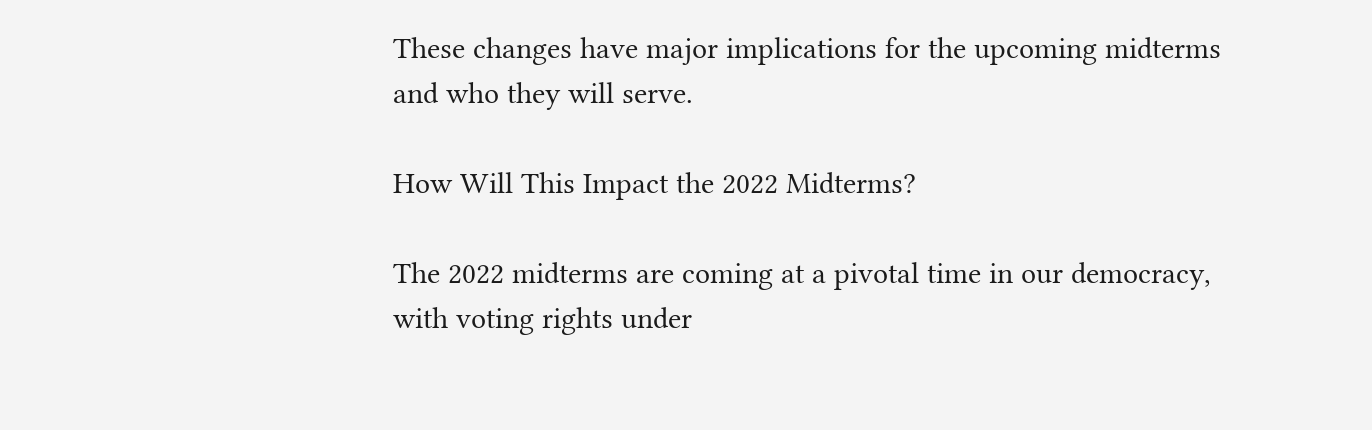These changes have major implications for the upcoming midterms and who they will serve.

How Will This Impact the 2022 Midterms?

The 2022 midterms are coming at a pivotal time in our democracy, with voting rights under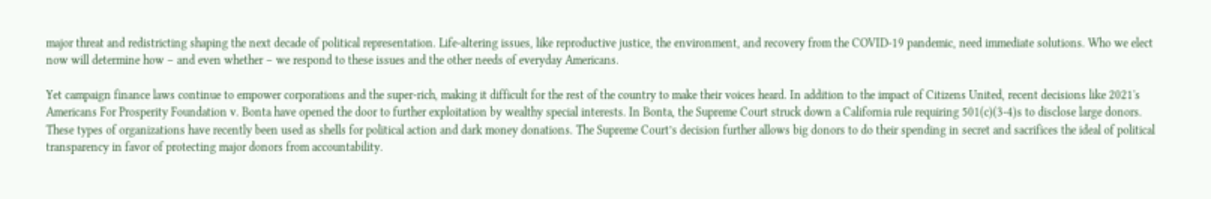major threat and redistricting shaping the next decade of political representation. Life-altering issues, like reproductive justice, the environment, and recovery from the COVID-19 pandemic, need immediate solutions. Who we elect now will determine how – and even whether – we respond to these issues and the other needs of everyday Americans.

Yet campaign finance laws continue to empower corporations and the super-rich, making it difficult for the rest of the country to make their voices heard. In addition to the impact of Citizens United, recent decisions like 2021's Americans For Prosperity Foundation v. Bonta have opened the door to further exploitation by wealthy special interests. In Bonta, the Supreme Court struck down a California rule requiring 501(c)(3-4)s to disclose large donors. These types of organizations have recently been used as shells for political action and dark money donations. The Supreme Court’s decision further allows big donors to do their spending in secret and sacrifices the ideal of political transparency in favor of protecting major donors from accountability.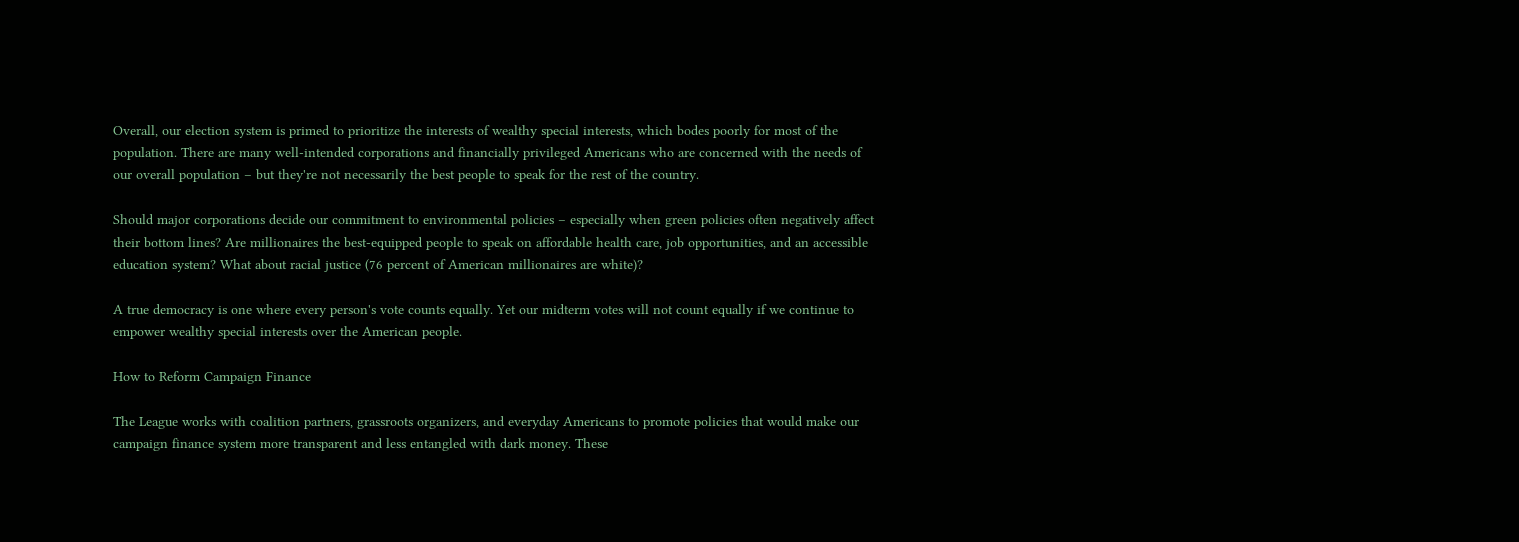Overall, our election system is primed to prioritize the interests of wealthy special interests, which bodes poorly for most of the population. There are many well-intended corporations and financially privileged Americans who are concerned with the needs of our overall population – but they're not necessarily the best people to speak for the rest of the country.

Should major corporations decide our commitment to environmental policies – especially when green policies often negatively affect their bottom lines? Are millionaires the best-equipped people to speak on affordable health care, job opportunities, and an accessible education system? What about racial justice (76 percent of American millionaires are white)?

A true democracy is one where every person's vote counts equally. Yet our midterm votes will not count equally if we continue to empower wealthy special interests over the American people.

How to Reform Campaign Finance

The League works with coalition partners, grassroots organizers, and everyday Americans to promote policies that would make our campaign finance system more transparent and less entangled with dark money. These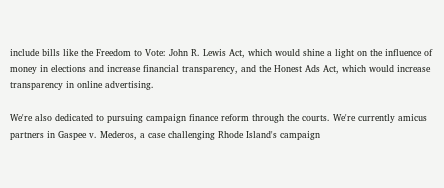include bills like the Freedom to Vote: John R. Lewis Act, which would shine a light on the influence of money in elections and increase financial transparency, and the Honest Ads Act, which would increase transparency in online advertising.

We're also dedicated to pursuing campaign finance reform through the courts. We're currently amicus partners in Gaspee v. Mederos, a case challenging Rhode Island's campaign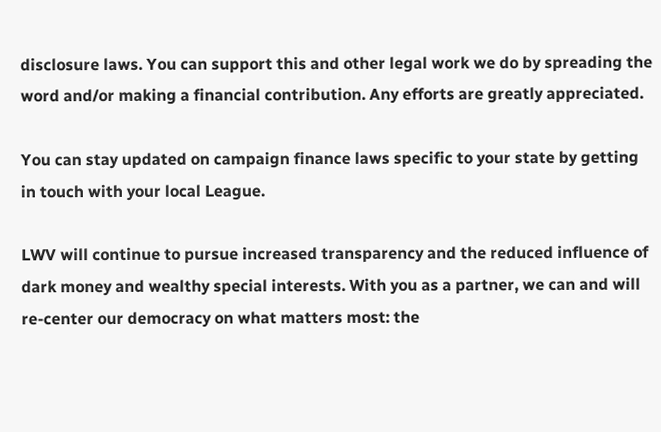disclosure laws. You can support this and other legal work we do by spreading the word and/or making a financial contribution. Any efforts are greatly appreciated.

You can stay updated on campaign finance laws specific to your state by getting in touch with your local League.

LWV will continue to pursue increased transparency and the reduced influence of dark money and wealthy special interests. With you as a partner, we can and will re-center our democracy on what matters most: the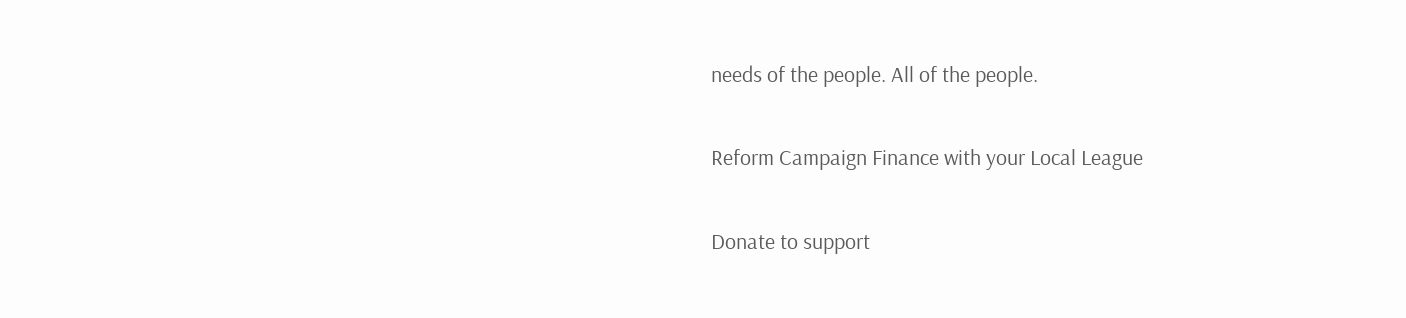needs of the people. All of the people.

Reform Campaign Finance with your Local League

Donate to support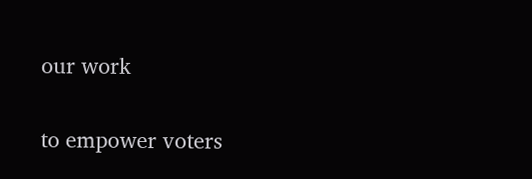our work

to empower voters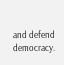and defend democracy.